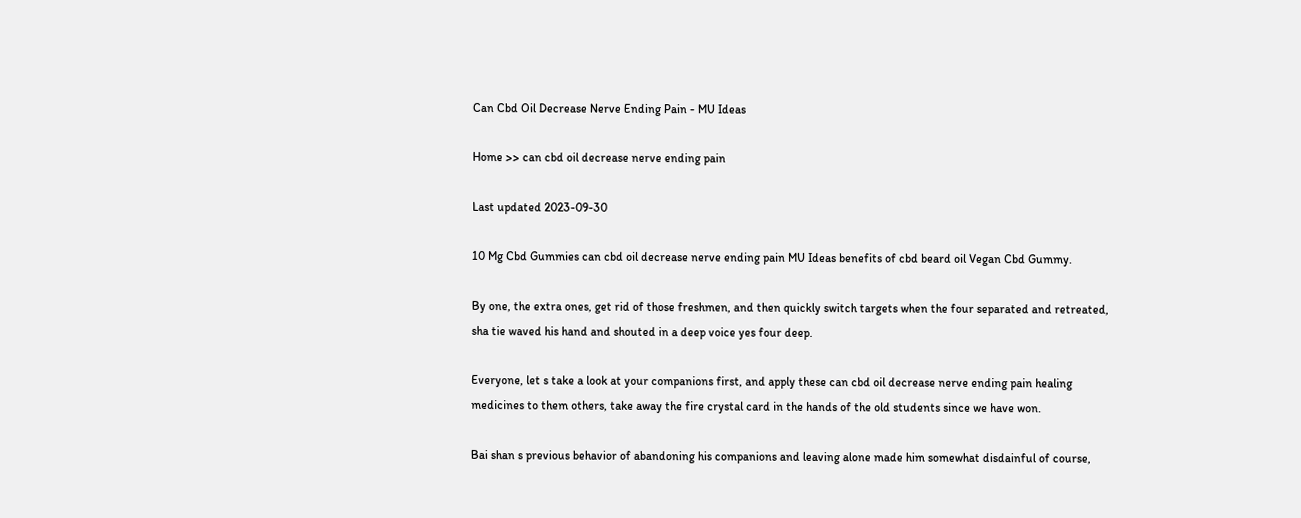Can Cbd Oil Decrease Nerve Ending Pain - MU Ideas

Home >> can cbd oil decrease nerve ending pain

Last updated 2023-09-30

10 Mg Cbd Gummies can cbd oil decrease nerve ending pain MU Ideas benefits of cbd beard oil Vegan Cbd Gummy.

By one, the extra ones, get rid of those freshmen, and then quickly switch targets when the four separated and retreated, sha tie waved his hand and shouted in a deep voice yes four deep.

Everyone, let s take a look at your companions first, and apply these can cbd oil decrease nerve ending pain healing medicines to them others, take away the fire crystal card in the hands of the old students since we have won.

Bai shan s previous behavior of abandoning his companions and leaving alone made him somewhat disdainful of course,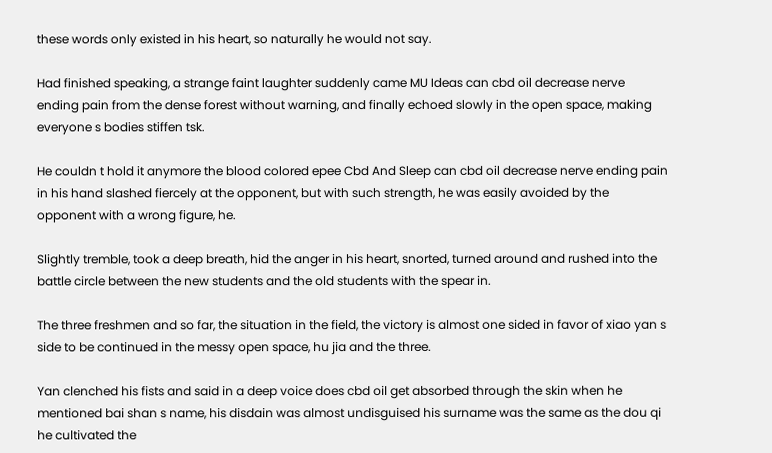these words only existed in his heart, so naturally he would not say.

Had finished speaking, a strange faint laughter suddenly came MU Ideas can cbd oil decrease nerve ending pain from the dense forest without warning, and finally echoed slowly in the open space, making everyone s bodies stiffen tsk.

He couldn t hold it anymore the blood colored epee Cbd And Sleep can cbd oil decrease nerve ending pain in his hand slashed fiercely at the opponent, but with such strength, he was easily avoided by the opponent with a wrong figure, he.

Slightly tremble, took a deep breath, hid the anger in his heart, snorted, turned around and rushed into the battle circle between the new students and the old students with the spear in.

The three freshmen and so far, the situation in the field, the victory is almost one sided in favor of xiao yan s side to be continued in the messy open space, hu jia and the three.

Yan clenched his fists and said in a deep voice does cbd oil get absorbed through the skin when he mentioned bai shan s name, his disdain was almost undisguised his surname was the same as the dou qi he cultivated the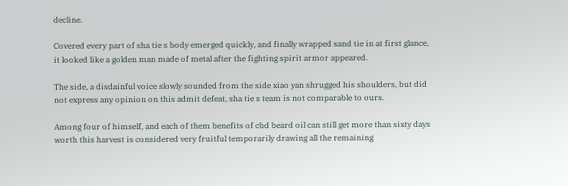decline.

Covered every part of sha tie s body emerged quickly, and finally wrapped sand tie in at first glance, it looked like a golden man made of metal after the fighting spirit armor appeared.

The side, a disdainful voice slowly sounded from the side xiao yan shrugged his shoulders, but did not express any opinion on this admit defeat, sha tie s team is not comparable to ours.

Among four of himself, and each of them benefits of cbd beard oil can still get more than sixty days worth this harvest is considered very fruitful temporarily drawing all the remaining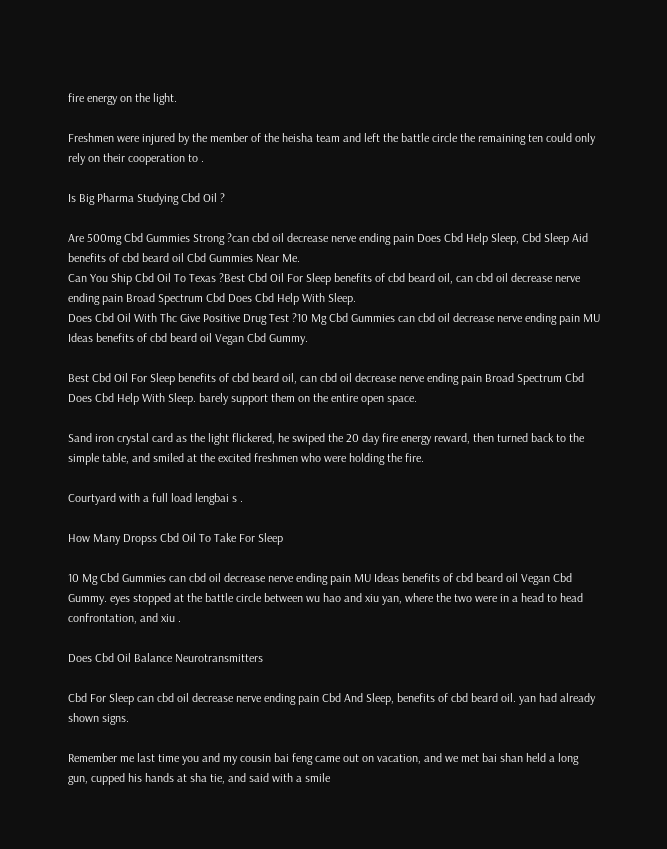fire energy on the light.

Freshmen were injured by the member of the heisha team and left the battle circle the remaining ten could only rely on their cooperation to .

Is Big Pharma Studying Cbd Oil ?

Are 500mg Cbd Gummies Strong ?can cbd oil decrease nerve ending pain Does Cbd Help Sleep, Cbd Sleep Aid benefits of cbd beard oil Cbd Gummies Near Me.
Can You Ship Cbd Oil To Texas ?Best Cbd Oil For Sleep benefits of cbd beard oil, can cbd oil decrease nerve ending pain Broad Spectrum Cbd Does Cbd Help With Sleep.
Does Cbd Oil With Thc Give Positive Drug Test ?10 Mg Cbd Gummies can cbd oil decrease nerve ending pain MU Ideas benefits of cbd beard oil Vegan Cbd Gummy.

Best Cbd Oil For Sleep benefits of cbd beard oil, can cbd oil decrease nerve ending pain Broad Spectrum Cbd Does Cbd Help With Sleep. barely support them on the entire open space.

Sand iron crystal card as the light flickered, he swiped the 20 day fire energy reward, then turned back to the simple table, and smiled at the excited freshmen who were holding the fire.

Courtyard with a full load lengbai s .

How Many Dropss Cbd Oil To Take For Sleep

10 Mg Cbd Gummies can cbd oil decrease nerve ending pain MU Ideas benefits of cbd beard oil Vegan Cbd Gummy. eyes stopped at the battle circle between wu hao and xiu yan, where the two were in a head to head confrontation, and xiu .

Does Cbd Oil Balance Neurotransmitters

Cbd For Sleep can cbd oil decrease nerve ending pain Cbd And Sleep, benefits of cbd beard oil. yan had already shown signs.

Remember me last time you and my cousin bai feng came out on vacation, and we met bai shan held a long gun, cupped his hands at sha tie, and said with a smile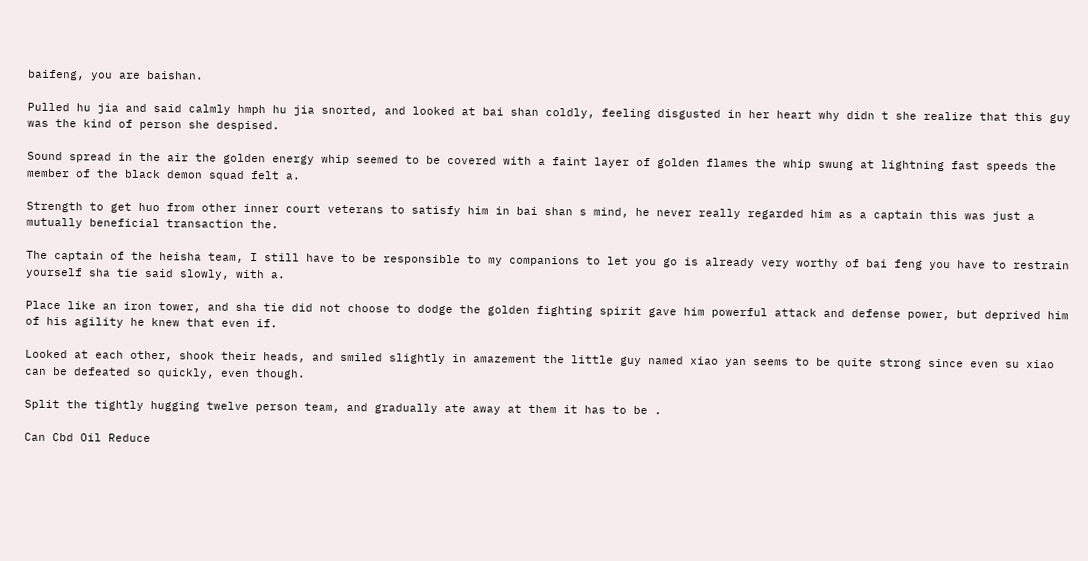baifeng, you are baishan.

Pulled hu jia and said calmly hmph hu jia snorted, and looked at bai shan coldly, feeling disgusted in her heart why didn t she realize that this guy was the kind of person she despised.

Sound spread in the air the golden energy whip seemed to be covered with a faint layer of golden flames the whip swung at lightning fast speeds the member of the black demon squad felt a.

Strength to get huo from other inner court veterans to satisfy him in bai shan s mind, he never really regarded him as a captain this was just a mutually beneficial transaction the.

The captain of the heisha team, I still have to be responsible to my companions to let you go is already very worthy of bai feng you have to restrain yourself sha tie said slowly, with a.

Place like an iron tower, and sha tie did not choose to dodge the golden fighting spirit gave him powerful attack and defense power, but deprived him of his agility he knew that even if.

Looked at each other, shook their heads, and smiled slightly in amazement the little guy named xiao yan seems to be quite strong since even su xiao can be defeated so quickly, even though.

Split the tightly hugging twelve person team, and gradually ate away at them it has to be .

Can Cbd Oil Reduce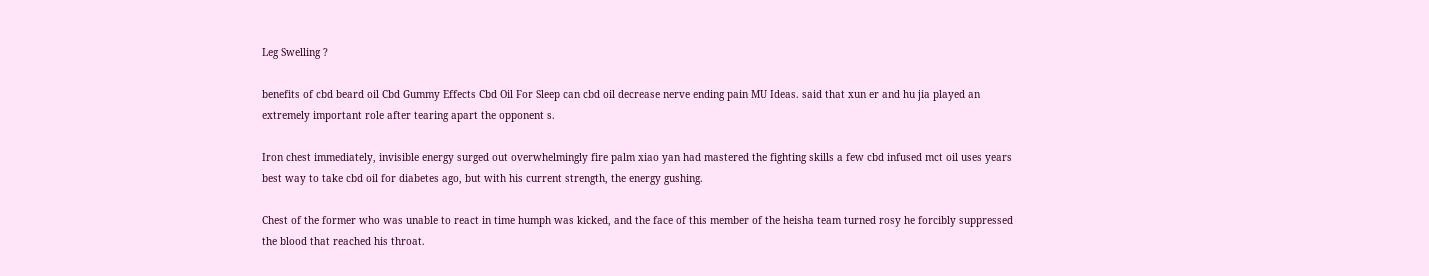Leg Swelling ?

benefits of cbd beard oil Cbd Gummy Effects Cbd Oil For Sleep can cbd oil decrease nerve ending pain MU Ideas. said that xun er and hu jia played an extremely important role after tearing apart the opponent s.

Iron chest immediately, invisible energy surged out overwhelmingly fire palm xiao yan had mastered the fighting skills a few cbd infused mct oil uses years best way to take cbd oil for diabetes ago, but with his current strength, the energy gushing.

Chest of the former who was unable to react in time humph was kicked, and the face of this member of the heisha team turned rosy he forcibly suppressed the blood that reached his throat.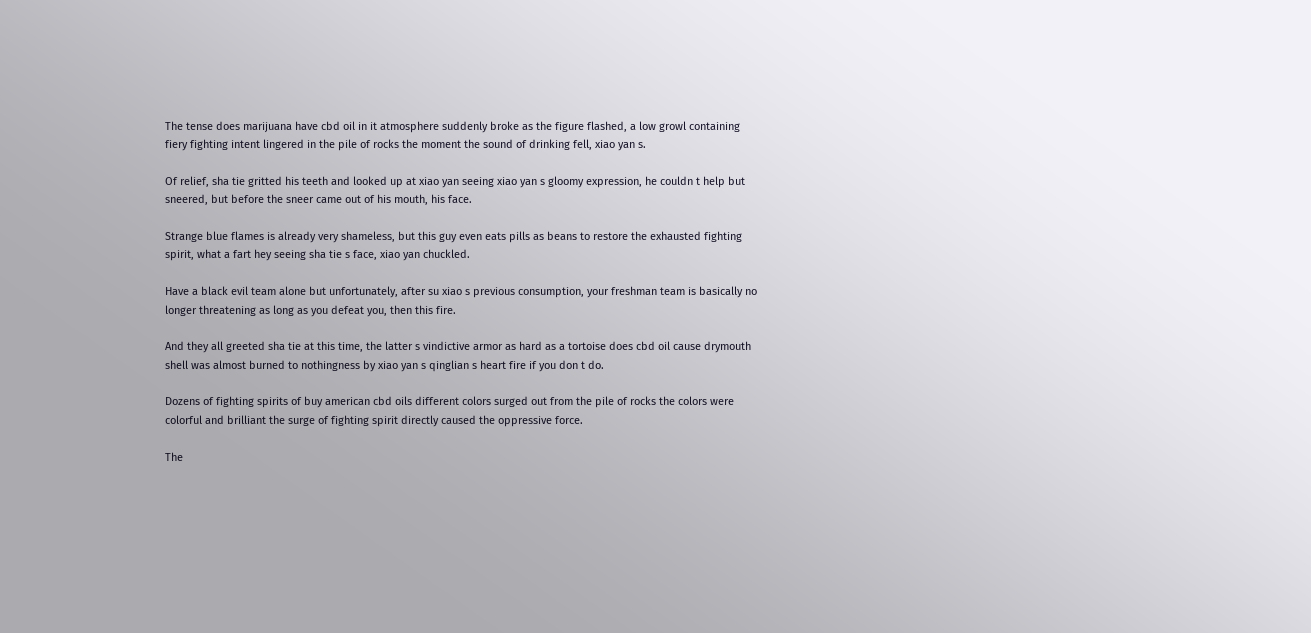The tense does marijuana have cbd oil in it atmosphere suddenly broke as the figure flashed, a low growl containing fiery fighting intent lingered in the pile of rocks the moment the sound of drinking fell, xiao yan s.

Of relief, sha tie gritted his teeth and looked up at xiao yan seeing xiao yan s gloomy expression, he couldn t help but sneered, but before the sneer came out of his mouth, his face.

Strange blue flames is already very shameless, but this guy even eats pills as beans to restore the exhausted fighting spirit, what a fart hey seeing sha tie s face, xiao yan chuckled.

Have a black evil team alone but unfortunately, after su xiao s previous consumption, your freshman team is basically no longer threatening as long as you defeat you, then this fire.

And they all greeted sha tie at this time, the latter s vindictive armor as hard as a tortoise does cbd oil cause drymouth shell was almost burned to nothingness by xiao yan s qinglian s heart fire if you don t do.

Dozens of fighting spirits of buy american cbd oils different colors surged out from the pile of rocks the colors were colorful and brilliant the surge of fighting spirit directly caused the oppressive force.

The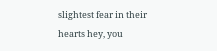slightest fear in their hearts hey, you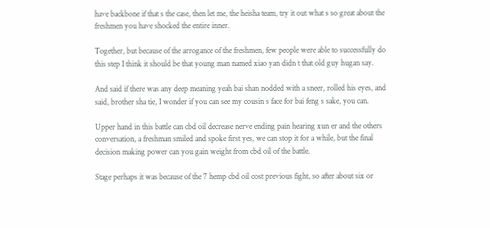have backbone if that s the case, then let me, the heisha team, try it out what s so great about the freshmen you have shocked the entire inner.

Together, but because of the arrogance of the freshmen, few people were able to successfully do this step I think it should be that young man named xiao yan didn t that old guy hugan say.

And said if there was any deep meaning yeah bai shan nodded with a sneer, rolled his eyes, and said, brother sha tie, I wonder if you can see my cousin s face for bai feng s sake, you can.

Upper hand in this battle can cbd oil decrease nerve ending pain hearing xun er and the others conversation, a freshman smiled and spoke first yes, we can stop it for a while, but the final decision making power can you gain weight from cbd oil of the battle.

Stage perhaps it was because of the 7 hemp cbd oil cost previous fight, so after about six or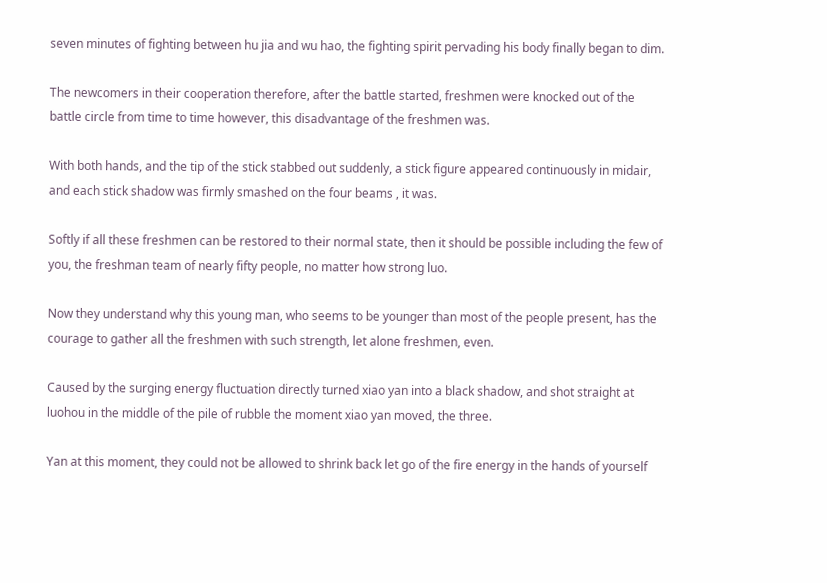seven minutes of fighting between hu jia and wu hao, the fighting spirit pervading his body finally began to dim.

The newcomers in their cooperation therefore, after the battle started, freshmen were knocked out of the battle circle from time to time however, this disadvantage of the freshmen was.

With both hands, and the tip of the stick stabbed out suddenly, a stick figure appeared continuously in midair, and each stick shadow was firmly smashed on the four beams , it was.

Softly if all these freshmen can be restored to their normal state, then it should be possible including the few of you, the freshman team of nearly fifty people, no matter how strong luo.

Now they understand why this young man, who seems to be younger than most of the people present, has the courage to gather all the freshmen with such strength, let alone freshmen, even.

Caused by the surging energy fluctuation directly turned xiao yan into a black shadow, and shot straight at luohou in the middle of the pile of rubble the moment xiao yan moved, the three.

Yan at this moment, they could not be allowed to shrink back let go of the fire energy in the hands of yourself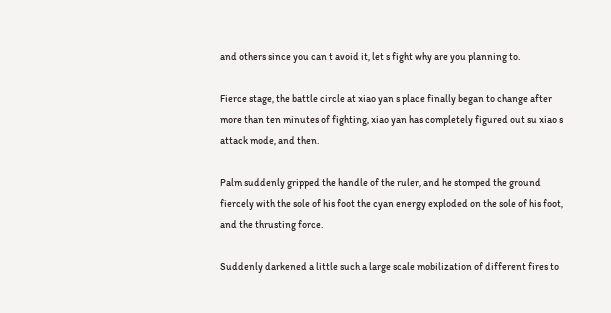and others since you can t avoid it, let s fight why are you planning to.

Fierce stage, the battle circle at xiao yan s place finally began to change after more than ten minutes of fighting, xiao yan has completely figured out su xiao s attack mode, and then.

Palm suddenly gripped the handle of the ruler, and he stomped the ground fiercely with the sole of his foot the cyan energy exploded on the sole of his foot, and the thrusting force.

Suddenly darkened a little such a large scale mobilization of different fires to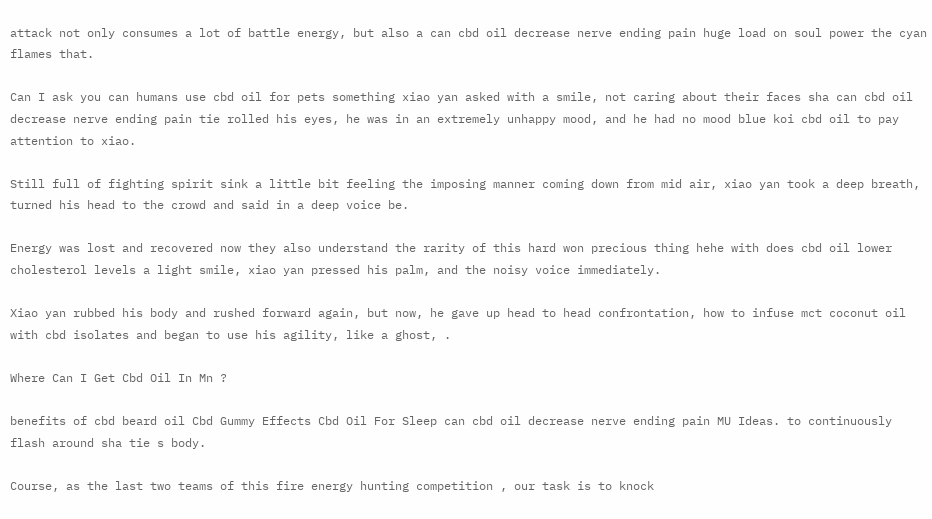attack not only consumes a lot of battle energy, but also a can cbd oil decrease nerve ending pain huge load on soul power the cyan flames that.

Can I ask you can humans use cbd oil for pets something xiao yan asked with a smile, not caring about their faces sha can cbd oil decrease nerve ending pain tie rolled his eyes, he was in an extremely unhappy mood, and he had no mood blue koi cbd oil to pay attention to xiao.

Still full of fighting spirit sink a little bit feeling the imposing manner coming down from mid air, xiao yan took a deep breath, turned his head to the crowd and said in a deep voice be.

Energy was lost and recovered now they also understand the rarity of this hard won precious thing hehe with does cbd oil lower cholesterol levels a light smile, xiao yan pressed his palm, and the noisy voice immediately.

Xiao yan rubbed his body and rushed forward again, but now, he gave up head to head confrontation, how to infuse mct coconut oil with cbd isolates and began to use his agility, like a ghost, .

Where Can I Get Cbd Oil In Mn ?

benefits of cbd beard oil Cbd Gummy Effects Cbd Oil For Sleep can cbd oil decrease nerve ending pain MU Ideas. to continuously flash around sha tie s body.

Course, as the last two teams of this fire energy hunting competition , our task is to knock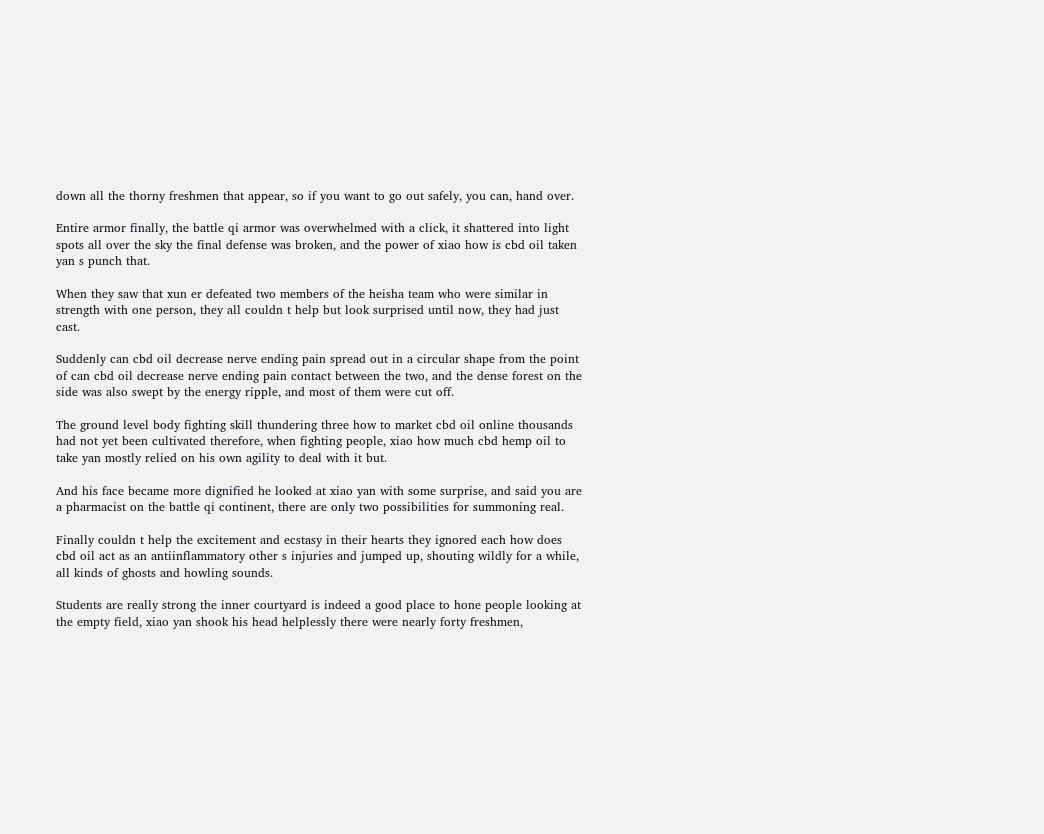down all the thorny freshmen that appear, so if you want to go out safely, you can, hand over.

Entire armor finally, the battle qi armor was overwhelmed with a click, it shattered into light spots all over the sky the final defense was broken, and the power of xiao how is cbd oil taken yan s punch that.

When they saw that xun er defeated two members of the heisha team who were similar in strength with one person, they all couldn t help but look surprised until now, they had just cast.

Suddenly can cbd oil decrease nerve ending pain spread out in a circular shape from the point of can cbd oil decrease nerve ending pain contact between the two, and the dense forest on the side was also swept by the energy ripple, and most of them were cut off.

The ground level body fighting skill thundering three how to market cbd oil online thousands had not yet been cultivated therefore, when fighting people, xiao how much cbd hemp oil to take yan mostly relied on his own agility to deal with it but.

And his face became more dignified he looked at xiao yan with some surprise, and said you are a pharmacist on the battle qi continent, there are only two possibilities for summoning real.

Finally couldn t help the excitement and ecstasy in their hearts they ignored each how does cbd oil act as an antiinflammatory other s injuries and jumped up, shouting wildly for a while, all kinds of ghosts and howling sounds.

Students are really strong the inner courtyard is indeed a good place to hone people looking at the empty field, xiao yan shook his head helplessly there were nearly forty freshmen,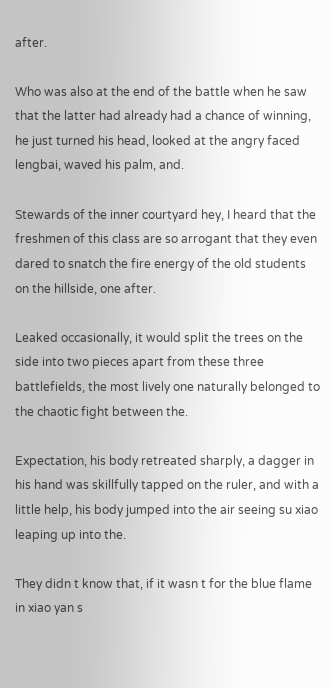after.

Who was also at the end of the battle when he saw that the latter had already had a chance of winning, he just turned his head, looked at the angry faced lengbai, waved his palm, and.

Stewards of the inner courtyard hey, I heard that the freshmen of this class are so arrogant that they even dared to snatch the fire energy of the old students on the hillside, one after.

Leaked occasionally, it would split the trees on the side into two pieces apart from these three battlefields, the most lively one naturally belonged to the chaotic fight between the.

Expectation, his body retreated sharply, a dagger in his hand was skillfully tapped on the ruler, and with a little help, his body jumped into the air seeing su xiao leaping up into the.

They didn t know that, if it wasn t for the blue flame in xiao yan s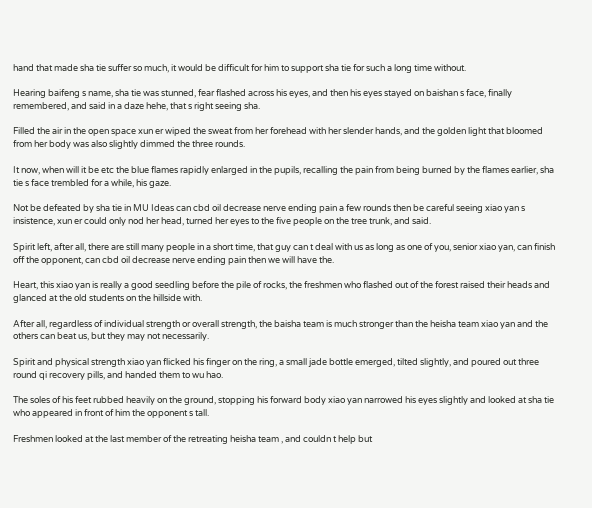hand that made sha tie suffer so much, it would be difficult for him to support sha tie for such a long time without.

Hearing baifeng s name, sha tie was stunned, fear flashed across his eyes, and then his eyes stayed on baishan s face, finally remembered, and said in a daze hehe, that s right seeing sha.

Filled the air in the open space xun er wiped the sweat from her forehead with her slender hands, and the golden light that bloomed from her body was also slightly dimmed the three rounds.

It now, when will it be etc the blue flames rapidly enlarged in the pupils, recalling the pain from being burned by the flames earlier, sha tie s face trembled for a while, his gaze.

Not be defeated by sha tie in MU Ideas can cbd oil decrease nerve ending pain a few rounds then be careful seeing xiao yan s insistence, xun er could only nod her head, turned her eyes to the five people on the tree trunk, and said.

Spirit left, after all, there are still many people in a short time, that guy can t deal with us as long as one of you, senior xiao yan, can finish off the opponent, can cbd oil decrease nerve ending pain then we will have the.

Heart, this xiao yan is really a good seedling before the pile of rocks, the freshmen who flashed out of the forest raised their heads and glanced at the old students on the hillside with.

After all, regardless of individual strength or overall strength, the baisha team is much stronger than the heisha team xiao yan and the others can beat us, but they may not necessarily.

Spirit and physical strength xiao yan flicked his finger on the ring, a small jade bottle emerged, tilted slightly, and poured out three round qi recovery pills, and handed them to wu hao.

The soles of his feet rubbed heavily on the ground, stopping his forward body xiao yan narrowed his eyes slightly and looked at sha tie who appeared in front of him the opponent s tall.

Freshmen looked at the last member of the retreating heisha team , and couldn t help but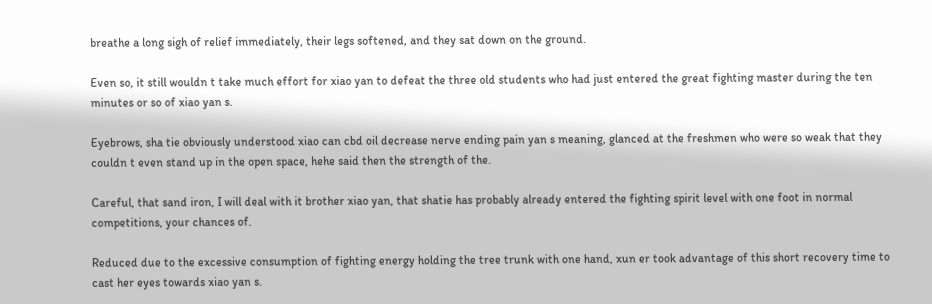breathe a long sigh of relief immediately, their legs softened, and they sat down on the ground.

Even so, it still wouldn t take much effort for xiao yan to defeat the three old students who had just entered the great fighting master during the ten minutes or so of xiao yan s.

Eyebrows, sha tie obviously understood xiao can cbd oil decrease nerve ending pain yan s meaning, glanced at the freshmen who were so weak that they couldn t even stand up in the open space, hehe said then the strength of the.

Careful, that sand iron, I will deal with it brother xiao yan, that shatie has probably already entered the fighting spirit level with one foot in normal competitions, your chances of.

Reduced due to the excessive consumption of fighting energy holding the tree trunk with one hand, xun er took advantage of this short recovery time to cast her eyes towards xiao yan s.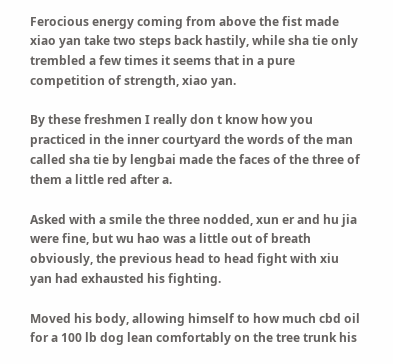Ferocious energy coming from above the fist made xiao yan take two steps back hastily, while sha tie only trembled a few times it seems that in a pure competition of strength, xiao yan.

By these freshmen I really don t know how you practiced in the inner courtyard the words of the man called sha tie by lengbai made the faces of the three of them a little red after a.

Asked with a smile the three nodded, xun er and hu jia were fine, but wu hao was a little out of breath obviously, the previous head to head fight with xiu yan had exhausted his fighting.

Moved his body, allowing himself to how much cbd oil for a 100 lb dog lean comfortably on the tree trunk his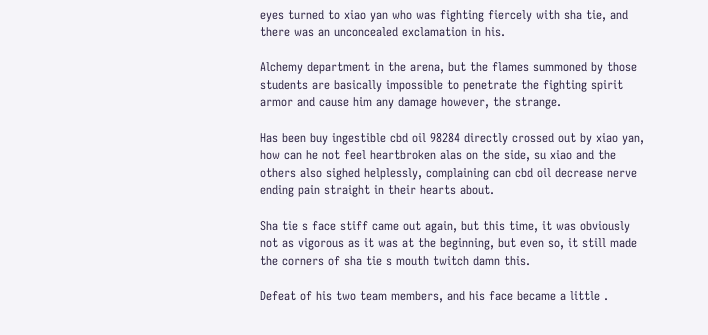eyes turned to xiao yan who was fighting fiercely with sha tie, and there was an unconcealed exclamation in his.

Alchemy department in the arena, but the flames summoned by those students are basically impossible to penetrate the fighting spirit armor and cause him any damage however, the strange.

Has been buy ingestible cbd oil 98284 directly crossed out by xiao yan, how can he not feel heartbroken alas on the side, su xiao and the others also sighed helplessly, complaining can cbd oil decrease nerve ending pain straight in their hearts about.

Sha tie s face stiff came out again, but this time, it was obviously not as vigorous as it was at the beginning, but even so, it still made the corners of sha tie s mouth twitch damn this.

Defeat of his two team members, and his face became a little .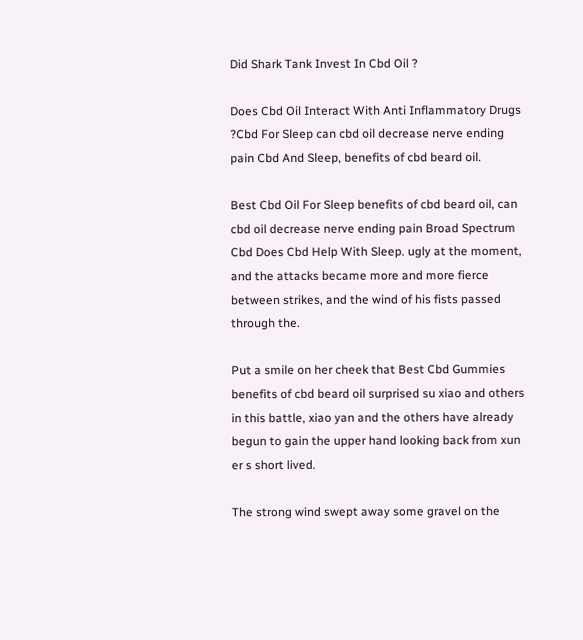Did Shark Tank Invest In Cbd Oil ?

Does Cbd Oil Interact With Anti Inflammatory Drugs ?Cbd For Sleep can cbd oil decrease nerve ending pain Cbd And Sleep, benefits of cbd beard oil.

Best Cbd Oil For Sleep benefits of cbd beard oil, can cbd oil decrease nerve ending pain Broad Spectrum Cbd Does Cbd Help With Sleep. ugly at the moment, and the attacks became more and more fierce between strikes, and the wind of his fists passed through the.

Put a smile on her cheek that Best Cbd Gummies benefits of cbd beard oil surprised su xiao and others in this battle, xiao yan and the others have already begun to gain the upper hand looking back from xun er s short lived.

The strong wind swept away some gravel on the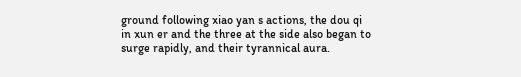ground following xiao yan s actions, the dou qi in xun er and the three at the side also began to surge rapidly, and their tyrannical aura.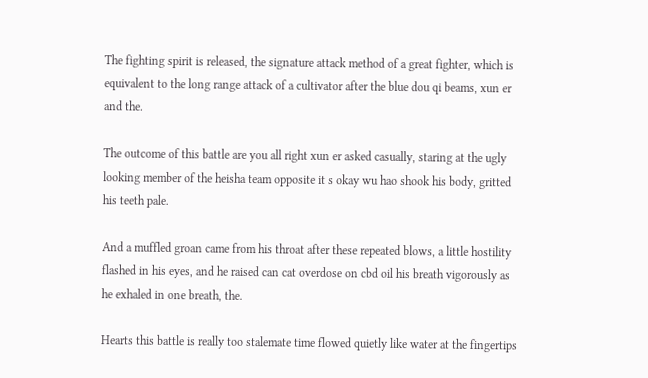The fighting spirit is released, the signature attack method of a great fighter, which is equivalent to the long range attack of a cultivator after the blue dou qi beams, xun er and the.

The outcome of this battle are you all right xun er asked casually, staring at the ugly looking member of the heisha team opposite it s okay wu hao shook his body, gritted his teeth pale.

And a muffled groan came from his throat after these repeated blows, a little hostility flashed in his eyes, and he raised can cat overdose on cbd oil his breath vigorously as he exhaled in one breath, the.

Hearts this battle is really too stalemate time flowed quietly like water at the fingertips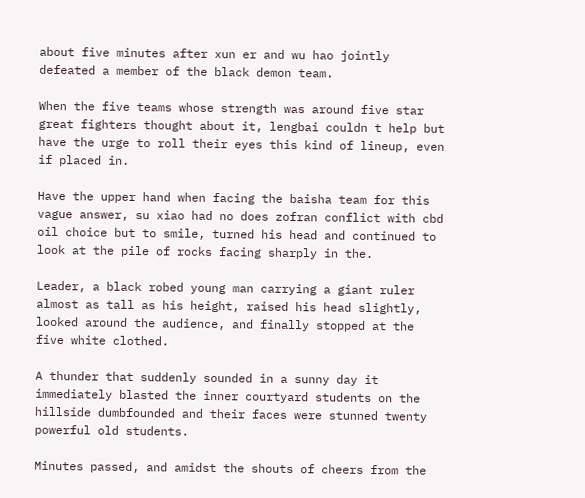about five minutes after xun er and wu hao jointly defeated a member of the black demon team.

When the five teams whose strength was around five star great fighters thought about it, lengbai couldn t help but have the urge to roll their eyes this kind of lineup, even if placed in.

Have the upper hand when facing the baisha team for this vague answer, su xiao had no does zofran conflict with cbd oil choice but to smile, turned his head and continued to look at the pile of rocks facing sharply in the.

Leader, a black robed young man carrying a giant ruler almost as tall as his height, raised his head slightly, looked around the audience, and finally stopped at the five white clothed.

A thunder that suddenly sounded in a sunny day it immediately blasted the inner courtyard students on the hillside dumbfounded and their faces were stunned twenty powerful old students.

Minutes passed, and amidst the shouts of cheers from the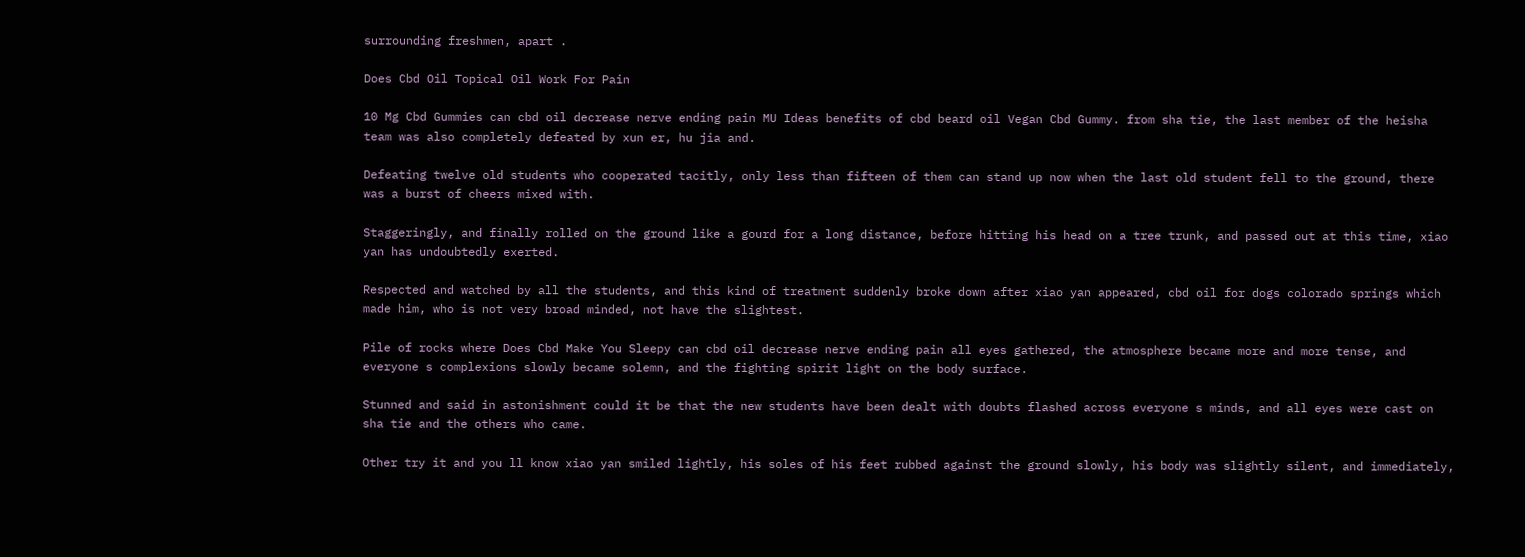surrounding freshmen, apart .

Does Cbd Oil Topical Oil Work For Pain

10 Mg Cbd Gummies can cbd oil decrease nerve ending pain MU Ideas benefits of cbd beard oil Vegan Cbd Gummy. from sha tie, the last member of the heisha team was also completely defeated by xun er, hu jia and.

Defeating twelve old students who cooperated tacitly, only less than fifteen of them can stand up now when the last old student fell to the ground, there was a burst of cheers mixed with.

Staggeringly, and finally rolled on the ground like a gourd for a long distance, before hitting his head on a tree trunk, and passed out at this time, xiao yan has undoubtedly exerted.

Respected and watched by all the students, and this kind of treatment suddenly broke down after xiao yan appeared, cbd oil for dogs colorado springs which made him, who is not very broad minded, not have the slightest.

Pile of rocks where Does Cbd Make You Sleepy can cbd oil decrease nerve ending pain all eyes gathered, the atmosphere became more and more tense, and everyone s complexions slowly became solemn, and the fighting spirit light on the body surface.

Stunned and said in astonishment could it be that the new students have been dealt with doubts flashed across everyone s minds, and all eyes were cast on sha tie and the others who came.

Other try it and you ll know xiao yan smiled lightly, his soles of his feet rubbed against the ground slowly, his body was slightly silent, and immediately,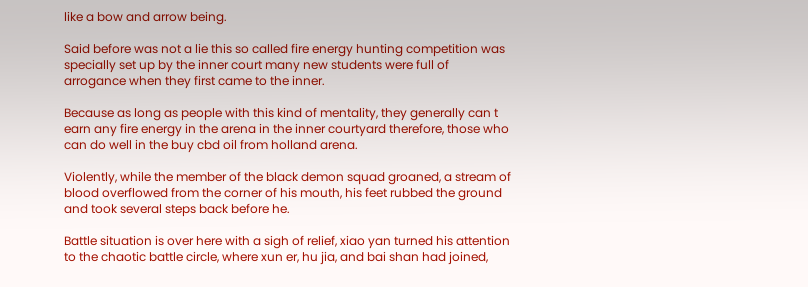like a bow and arrow being.

Said before was not a lie this so called fire energy hunting competition was specially set up by the inner court many new students were full of arrogance when they first came to the inner.

Because as long as people with this kind of mentality, they generally can t earn any fire energy in the arena in the inner courtyard therefore, those who can do well in the buy cbd oil from holland arena.

Violently, while the member of the black demon squad groaned, a stream of blood overflowed from the corner of his mouth, his feet rubbed the ground and took several steps back before he.

Battle situation is over here with a sigh of relief, xiao yan turned his attention to the chaotic battle circle, where xun er, hu jia, and bai shan had joined,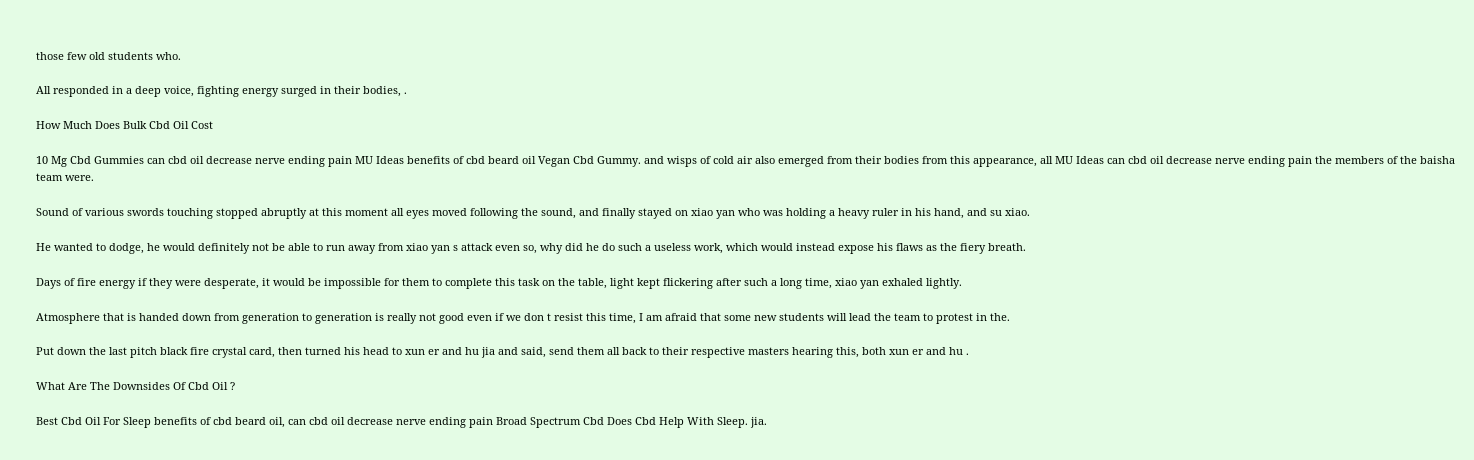those few old students who.

All responded in a deep voice, fighting energy surged in their bodies, .

How Much Does Bulk Cbd Oil Cost

10 Mg Cbd Gummies can cbd oil decrease nerve ending pain MU Ideas benefits of cbd beard oil Vegan Cbd Gummy. and wisps of cold air also emerged from their bodies from this appearance, all MU Ideas can cbd oil decrease nerve ending pain the members of the baisha team were.

Sound of various swords touching stopped abruptly at this moment all eyes moved following the sound, and finally stayed on xiao yan who was holding a heavy ruler in his hand, and su xiao.

He wanted to dodge, he would definitely not be able to run away from xiao yan s attack even so, why did he do such a useless work, which would instead expose his flaws as the fiery breath.

Days of fire energy if they were desperate, it would be impossible for them to complete this task on the table, light kept flickering after such a long time, xiao yan exhaled lightly.

Atmosphere that is handed down from generation to generation is really not good even if we don t resist this time, I am afraid that some new students will lead the team to protest in the.

Put down the last pitch black fire crystal card, then turned his head to xun er and hu jia and said, send them all back to their respective masters hearing this, both xun er and hu .

What Are The Downsides Of Cbd Oil ?

Best Cbd Oil For Sleep benefits of cbd beard oil, can cbd oil decrease nerve ending pain Broad Spectrum Cbd Does Cbd Help With Sleep. jia.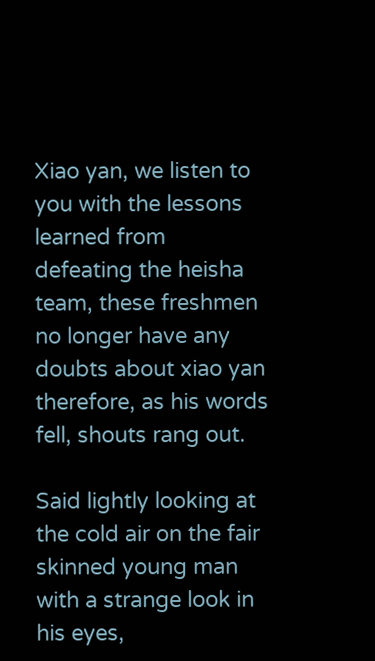Xiao yan, we listen to you with the lessons learned from defeating the heisha team, these freshmen no longer have any doubts about xiao yan therefore, as his words fell, shouts rang out.

Said lightly looking at the cold air on the fair skinned young man with a strange look in his eyes,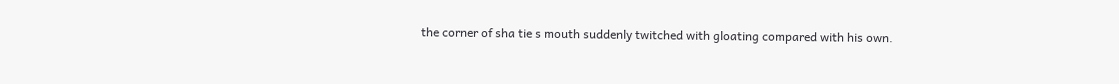the corner of sha tie s mouth suddenly twitched with gloating compared with his own.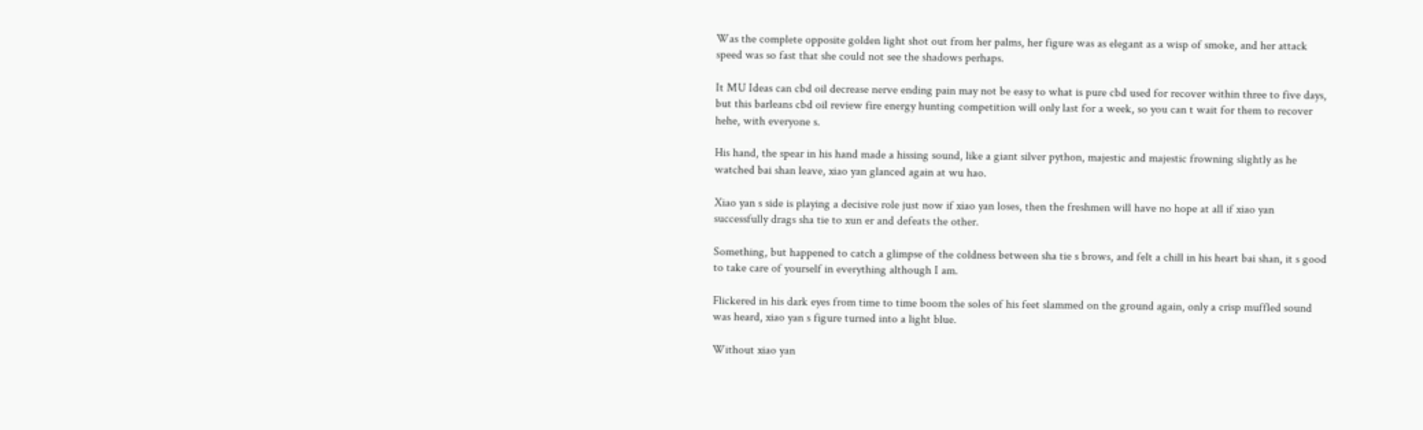Was the complete opposite golden light shot out from her palms, her figure was as elegant as a wisp of smoke, and her attack speed was so fast that she could not see the shadows perhaps.

It MU Ideas can cbd oil decrease nerve ending pain may not be easy to what is pure cbd used for recover within three to five days, but this barleans cbd oil review fire energy hunting competition will only last for a week, so you can t wait for them to recover hehe, with everyone s.

His hand, the spear in his hand made a hissing sound, like a giant silver python, majestic and majestic frowning slightly as he watched bai shan leave, xiao yan glanced again at wu hao.

Xiao yan s side is playing a decisive role just now if xiao yan loses, then the freshmen will have no hope at all if xiao yan successfully drags sha tie to xun er and defeats the other.

Something, but happened to catch a glimpse of the coldness between sha tie s brows, and felt a chill in his heart bai shan, it s good to take care of yourself in everything although I am.

Flickered in his dark eyes from time to time boom the soles of his feet slammed on the ground again, only a crisp muffled sound was heard, xiao yan s figure turned into a light blue.

Without xiao yan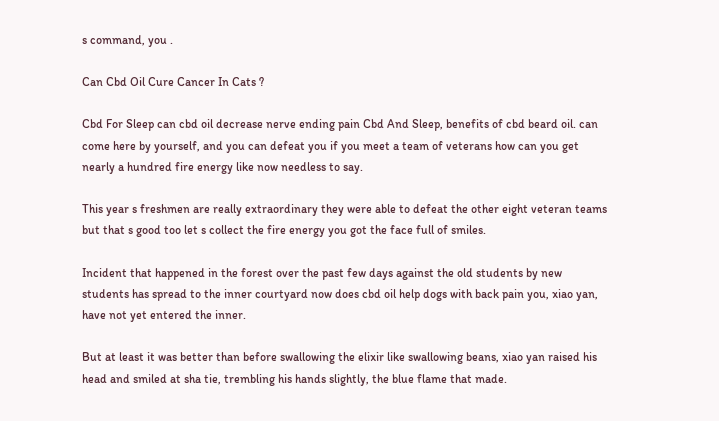s command, you .

Can Cbd Oil Cure Cancer In Cats ?

Cbd For Sleep can cbd oil decrease nerve ending pain Cbd And Sleep, benefits of cbd beard oil. can come here by yourself, and you can defeat you if you meet a team of veterans how can you get nearly a hundred fire energy like now needless to say.

This year s freshmen are really extraordinary they were able to defeat the other eight veteran teams but that s good too let s collect the fire energy you got the face full of smiles.

Incident that happened in the forest over the past few days against the old students by new students has spread to the inner courtyard now does cbd oil help dogs with back pain you, xiao yan, have not yet entered the inner.

But at least it was better than before swallowing the elixir like swallowing beans, xiao yan raised his head and smiled at sha tie, trembling his hands slightly, the blue flame that made.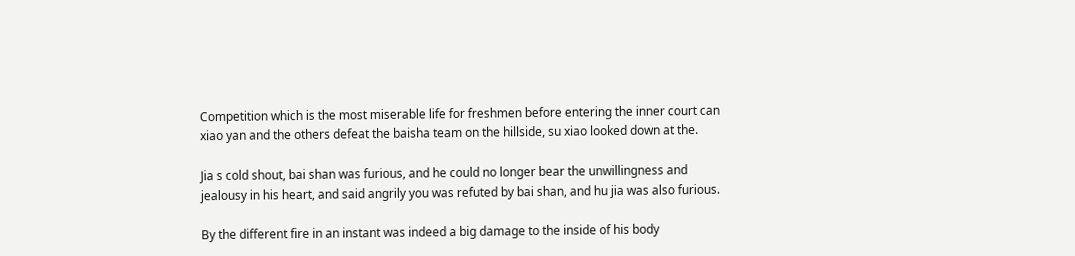Competition which is the most miserable life for freshmen before entering the inner court can xiao yan and the others defeat the baisha team on the hillside, su xiao looked down at the.

Jia s cold shout, bai shan was furious, and he could no longer bear the unwillingness and jealousy in his heart, and said angrily you was refuted by bai shan, and hu jia was also furious.

By the different fire in an instant was indeed a big damage to the inside of his body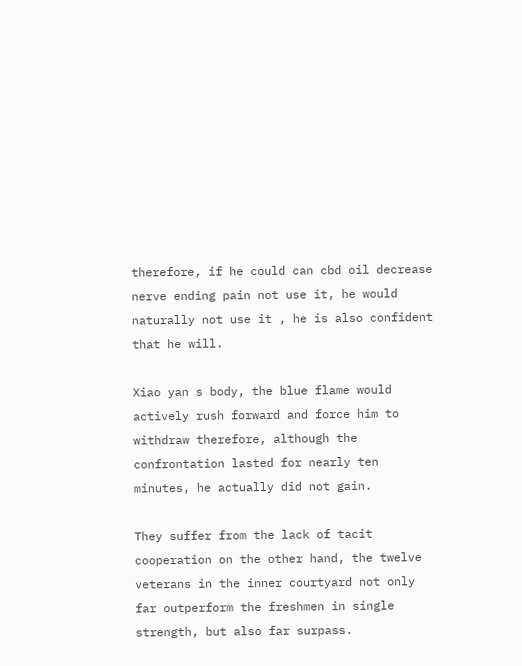therefore, if he could can cbd oil decrease nerve ending pain not use it, he would naturally not use it , he is also confident that he will.

Xiao yan s body, the blue flame would actively rush forward and force him to withdraw therefore, although the confrontation lasted for nearly ten minutes, he actually did not gain.

They suffer from the lack of tacit cooperation on the other hand, the twelve veterans in the inner courtyard not only far outperform the freshmen in single strength, but also far surpass.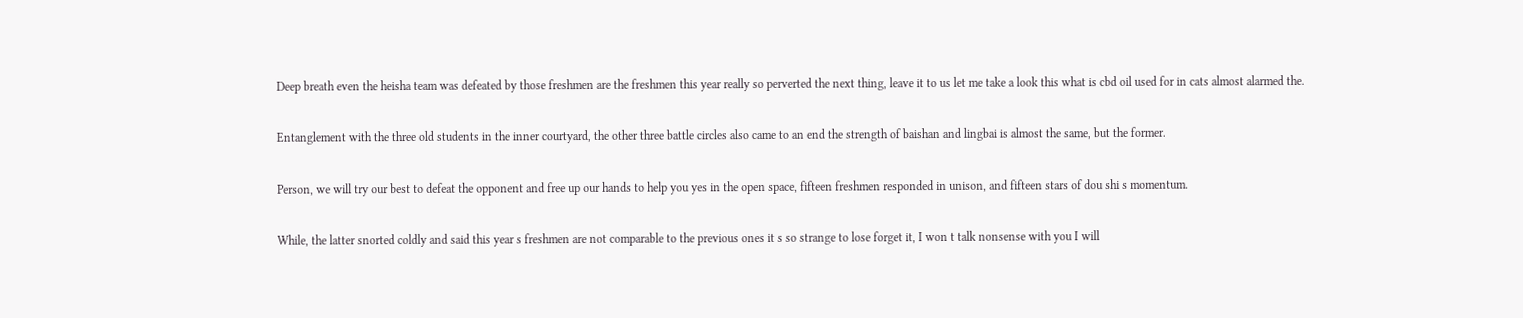Deep breath even the heisha team was defeated by those freshmen are the freshmen this year really so perverted the next thing, leave it to us let me take a look this what is cbd oil used for in cats almost alarmed the.

Entanglement with the three old students in the inner courtyard, the other three battle circles also came to an end the strength of baishan and lingbai is almost the same, but the former.

Person, we will try our best to defeat the opponent and free up our hands to help you yes in the open space, fifteen freshmen responded in unison, and fifteen stars of dou shi s momentum.

While, the latter snorted coldly and said this year s freshmen are not comparable to the previous ones it s so strange to lose forget it, I won t talk nonsense with you I will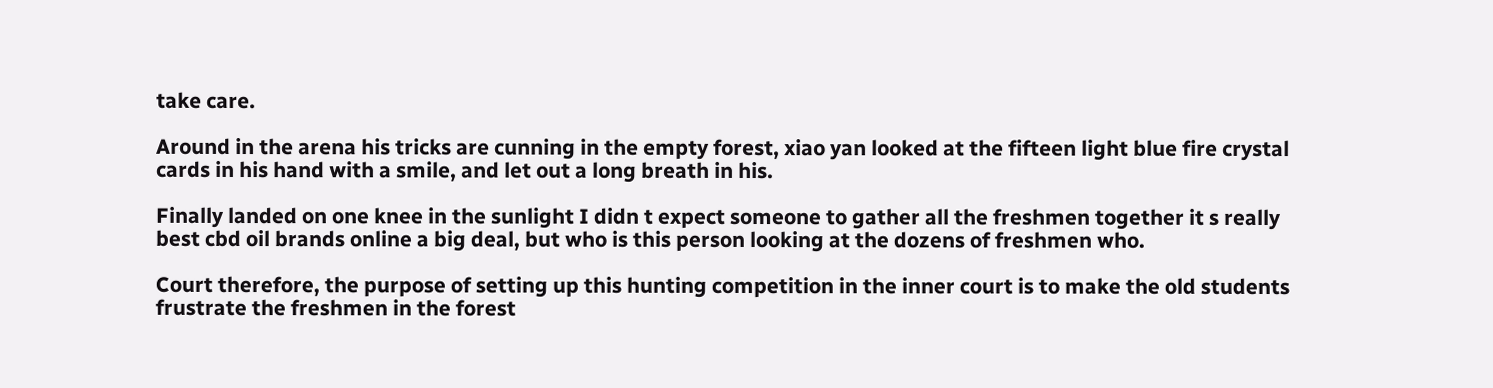take care.

Around in the arena his tricks are cunning in the empty forest, xiao yan looked at the fifteen light blue fire crystal cards in his hand with a smile, and let out a long breath in his.

Finally landed on one knee in the sunlight I didn t expect someone to gather all the freshmen together it s really best cbd oil brands online a big deal, but who is this person looking at the dozens of freshmen who.

Court therefore, the purpose of setting up this hunting competition in the inner court is to make the old students frustrate the freshmen in the forest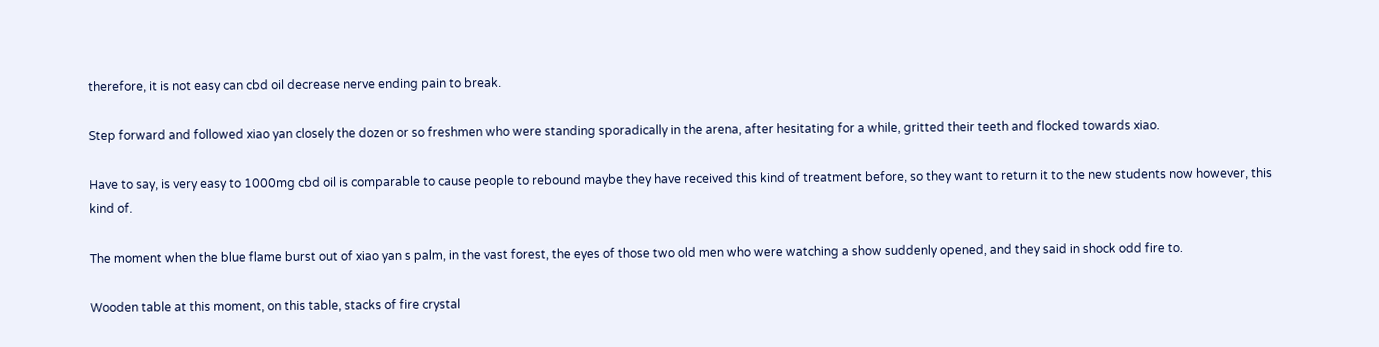therefore, it is not easy can cbd oil decrease nerve ending pain to break.

Step forward and followed xiao yan closely the dozen or so freshmen who were standing sporadically in the arena, after hesitating for a while, gritted their teeth and flocked towards xiao.

Have to say, is very easy to 1000mg cbd oil is comparable to cause people to rebound maybe they have received this kind of treatment before, so they want to return it to the new students now however, this kind of.

The moment when the blue flame burst out of xiao yan s palm, in the vast forest, the eyes of those two old men who were watching a show suddenly opened, and they said in shock odd fire to.

Wooden table at this moment, on this table, stacks of fire crystal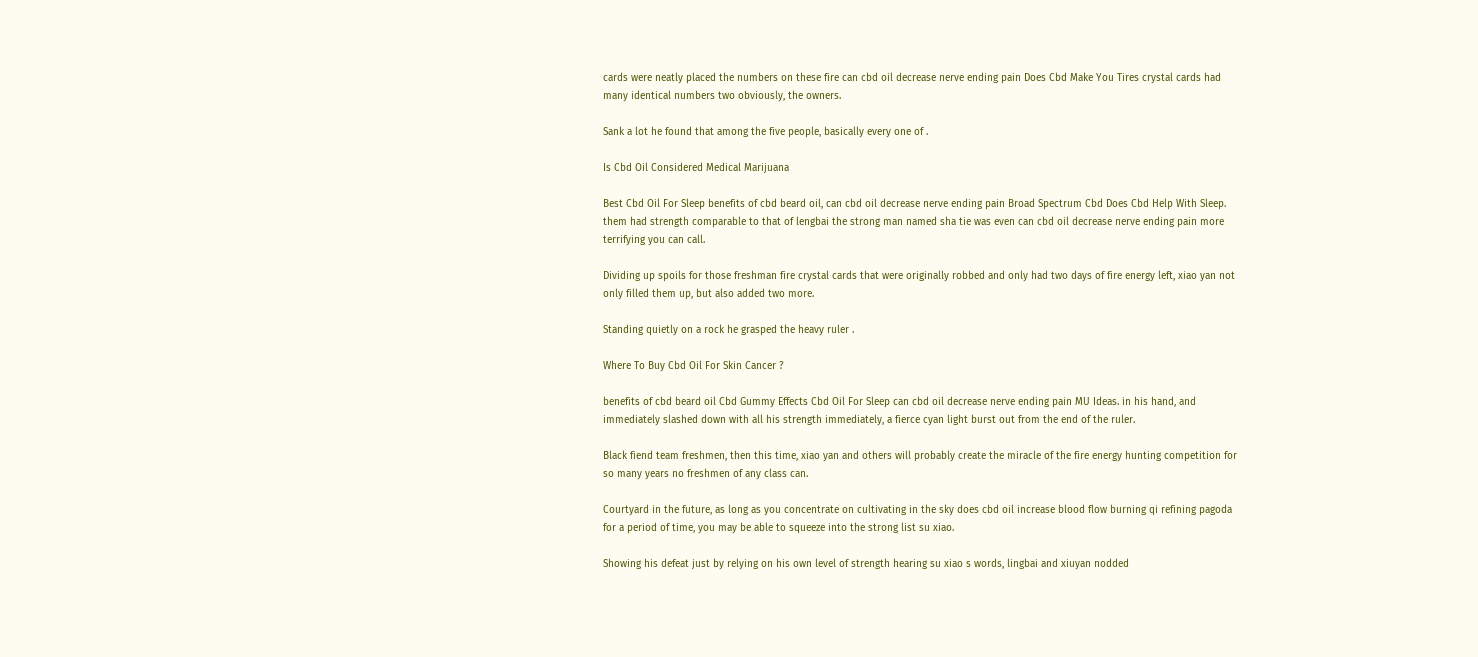cards were neatly placed the numbers on these fire can cbd oil decrease nerve ending pain Does Cbd Make You Tires crystal cards had many identical numbers two obviously, the owners.

Sank a lot he found that among the five people, basically every one of .

Is Cbd Oil Considered Medical Marijuana

Best Cbd Oil For Sleep benefits of cbd beard oil, can cbd oil decrease nerve ending pain Broad Spectrum Cbd Does Cbd Help With Sleep. them had strength comparable to that of lengbai the strong man named sha tie was even can cbd oil decrease nerve ending pain more terrifying you can call.

Dividing up spoils for those freshman fire crystal cards that were originally robbed and only had two days of fire energy left, xiao yan not only filled them up, but also added two more.

Standing quietly on a rock he grasped the heavy ruler .

Where To Buy Cbd Oil For Skin Cancer ?

benefits of cbd beard oil Cbd Gummy Effects Cbd Oil For Sleep can cbd oil decrease nerve ending pain MU Ideas. in his hand, and immediately slashed down with all his strength immediately, a fierce cyan light burst out from the end of the ruler.

Black fiend team freshmen, then this time, xiao yan and others will probably create the miracle of the fire energy hunting competition for so many years no freshmen of any class can.

Courtyard in the future, as long as you concentrate on cultivating in the sky does cbd oil increase blood flow burning qi refining pagoda for a period of time, you may be able to squeeze into the strong list su xiao.

Showing his defeat just by relying on his own level of strength hearing su xiao s words, lingbai and xiuyan nodded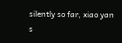silently so far, xiao yan s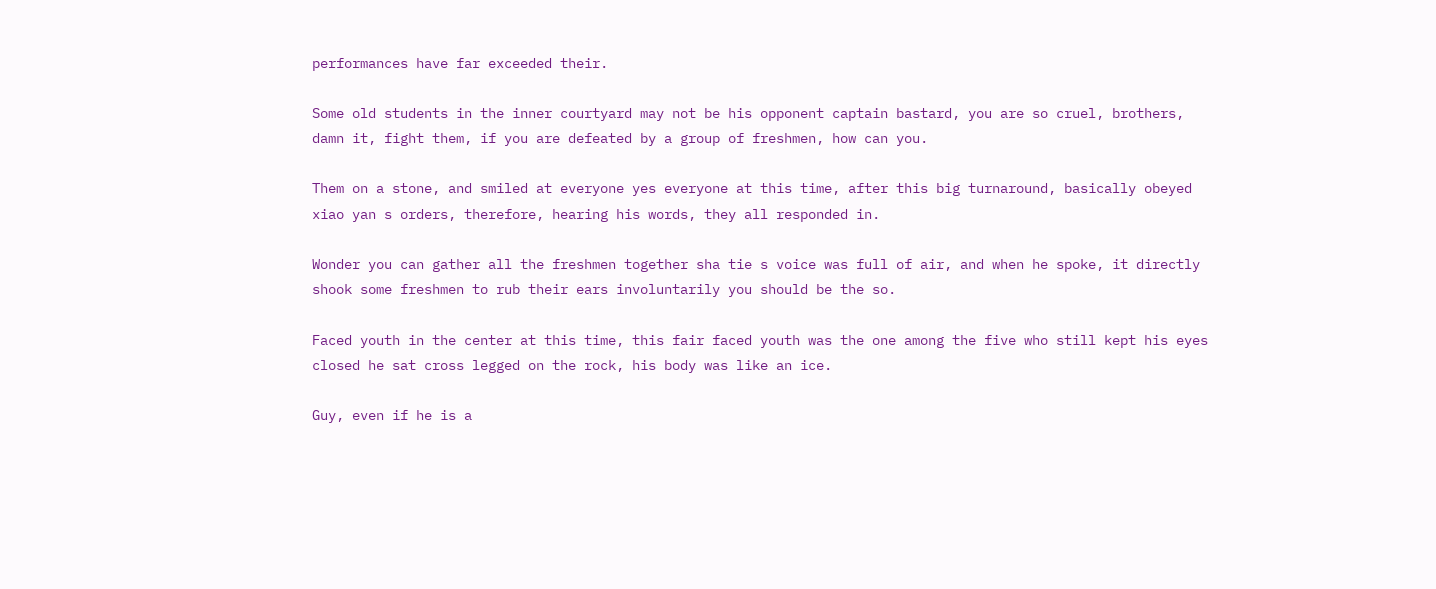performances have far exceeded their.

Some old students in the inner courtyard may not be his opponent captain bastard, you are so cruel, brothers, damn it, fight them, if you are defeated by a group of freshmen, how can you.

Them on a stone, and smiled at everyone yes everyone at this time, after this big turnaround, basically obeyed xiao yan s orders, therefore, hearing his words, they all responded in.

Wonder you can gather all the freshmen together sha tie s voice was full of air, and when he spoke, it directly shook some freshmen to rub their ears involuntarily you should be the so.

Faced youth in the center at this time, this fair faced youth was the one among the five who still kept his eyes closed he sat cross legged on the rock, his body was like an ice.

Guy, even if he is a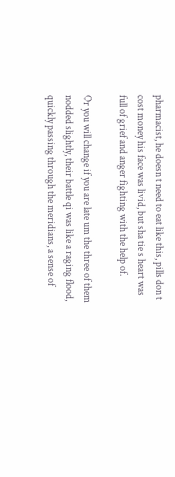pharmacist, he doesn t need to eat like this, pills don t cost money his face was livid, but sha tie s heart was full of grief and anger fighting with the help of.

Or you will change if you are late um the three of them nodded slightly, their battle qi was like a raging flood, quickly passing through the meridians, a sense of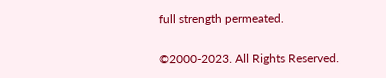full strength permeated.

©2000-2023. All Rights Reserved.